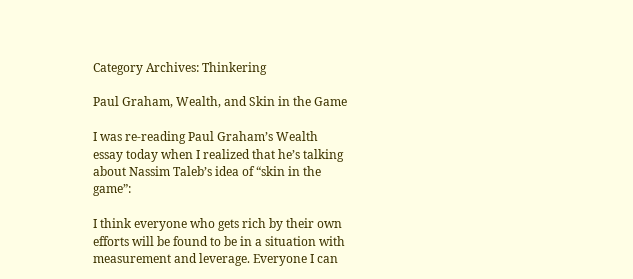Category Archives: Thinkering

Paul Graham, Wealth, and Skin in the Game

I was re-reading Paul Graham’s Wealth essay today when I realized that he’s talking about Nassim Taleb’s idea of “skin in the game”:

I think everyone who gets rich by their own efforts will be found to be in a situation with measurement and leverage. Everyone I can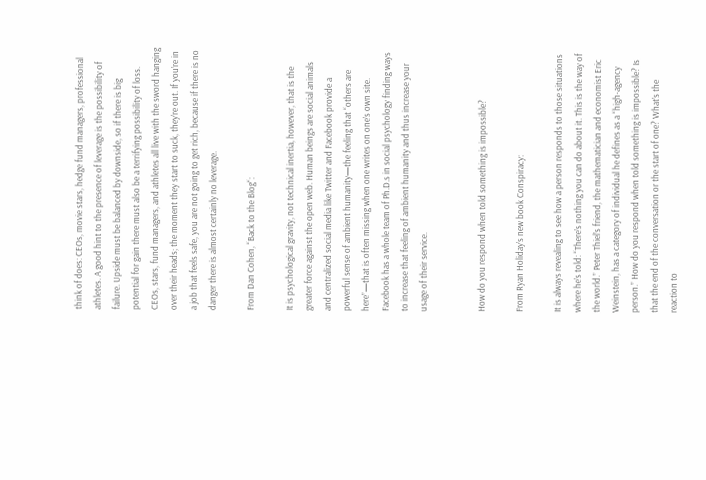think of does: CEOs, movie stars, hedge fund managers, professional athletes. A good hint to the presence of leverage is the possibility of failure. Upside must be balanced by downside, so if there is big potential for gain there must also be a terrifying possibility of loss. CEOs, stars, fund managers, and athletes all live with the sword hanging over their heads; the moment they start to suck, they’re out. If you’re in a job that feels safe, you are not going to get rich, because if there is no danger there is almost certainly no leverage.

From Dan Cohen, “Back to the Blog“:

It is psychological gravity, not technical inertia, however, that is the greater force against the open web. Human beings are social animals and centralized social media like Twitter and Facebook provide a powerful sense of ambient humanity—the feeling that “others are here”—that is often missing when one writes on one’s own site. Facebook has a whole team of Ph.D.s in social psychology finding ways to increase that feeling of ambient humanity and thus increase your usage of their service.


How do you respond when told something is impossible?

From Ryan Holiday’s new book Conspiracy:

It is always revealing to see how a person responds to those situations where he’s told: “There’s nothing you can do about it. This is the way of the world.” Peter Thiel’s friend, the mathematician and economist Eric Weinstein, has a category of individual he defines as a “high-agency person.” How do you respond when told something is impossible? Is that the end of the conversation or the start of one? What’s the reaction to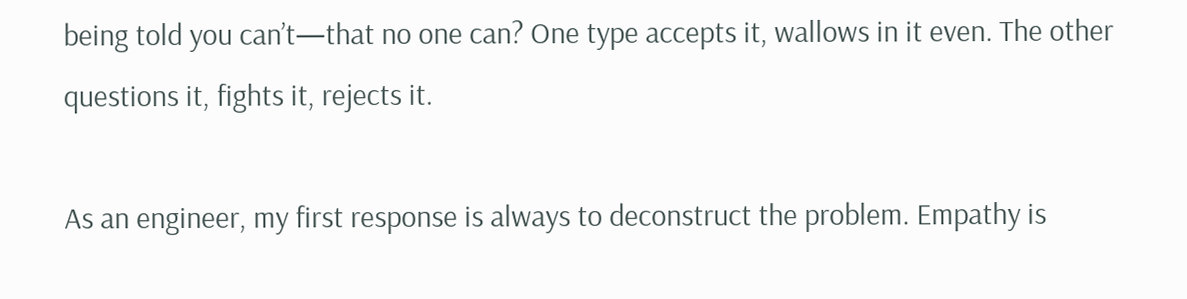being told you can’t—that no one can? One type accepts it, wallows in it even. The other questions it, fights it, rejects it.

As an engineer, my first response is always to deconstruct the problem. Empathy is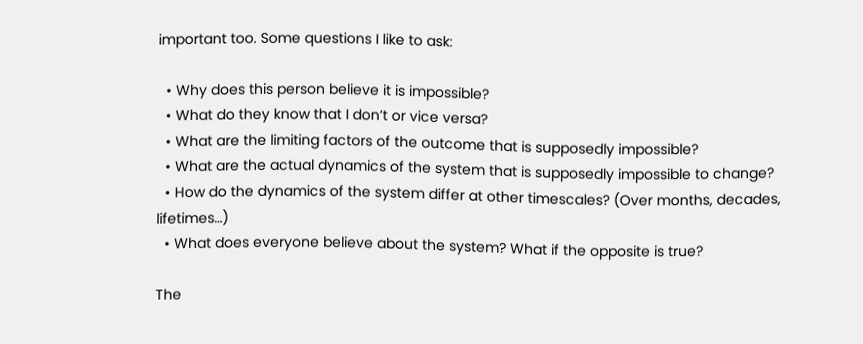important too. Some questions I like to ask:

  • Why does this person believe it is impossible?
  • What do they know that I don’t or vice versa?
  • What are the limiting factors of the outcome that is supposedly impossible?
  • What are the actual dynamics of the system that is supposedly impossible to change?
  • How do the dynamics of the system differ at other timescales? (Over months, decades, lifetimes…)
  • What does everyone believe about the system? What if the opposite is true?

The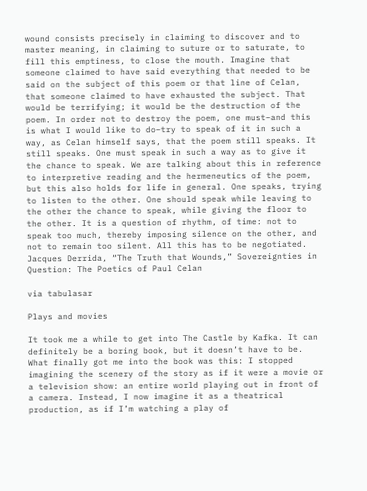wound consists precisely in claiming to discover and to master meaning, in claiming to suture or to saturate, to fill this emptiness, to close the mouth. Imagine that someone claimed to have said everything that needed to be said on the subject of this poem or that line of Celan, that someone claimed to have exhausted the subject. That would be terrifying; it would be the destruction of the poem. In order not to destroy the poem, one must–and this is what I would like to do–try to speak of it in such a way, as Celan himself says, that the poem still speaks. It still speaks. One must speak in such a way as to give it the chance to speak. We are talking about this in reference to interpretive reading and the hermeneutics of the poem, but this also holds for life in general. One speaks, trying to listen to the other. One should speak while leaving to the other the chance to speak, while giving the floor to the other. It is a question of rhythm, of time: not to speak too much, thereby imposing silence on the other, and not to remain too silent. All this has to be negotiated.
Jacques Derrida, “The Truth that Wounds,” Sovereignties in Question: The Poetics of Paul Celan

via tabulasar

Plays and movies

It took me a while to get into The Castle by Kafka. It can definitely be a boring book, but it doesn’t have to be. What finally got me into the book was this: I stopped imagining the scenery of the story as if it were a movie or a television show: an entire world playing out in front of a camera. Instead, I now imagine it as a theatrical production, as if I’m watching a play of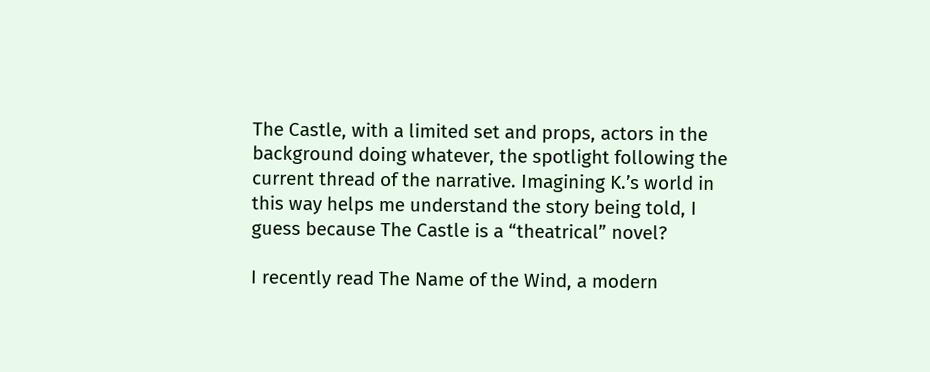The Castle, with a limited set and props, actors in the background doing whatever, the spotlight following the current thread of the narrative. Imagining K.’s world in this way helps me understand the story being told, I guess because The Castle is a “theatrical” novel?

I recently read The Name of the Wind, a modern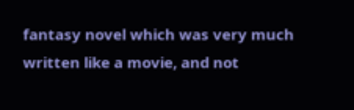fantasy novel which was very much written like a movie, and not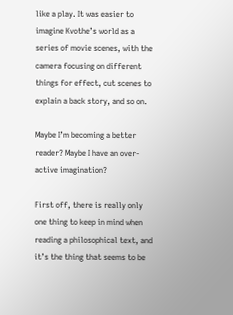like a play. It was easier to imagine Kvothe’s world as a series of movie scenes, with the camera focusing on different things for effect, cut scenes to explain a back story, and so on.

Maybe I’m becoming a better reader? Maybe I have an over-active imagination?

First off, there is really only one thing to keep in mind when reading a philosophical text, and it’s the thing that seems to be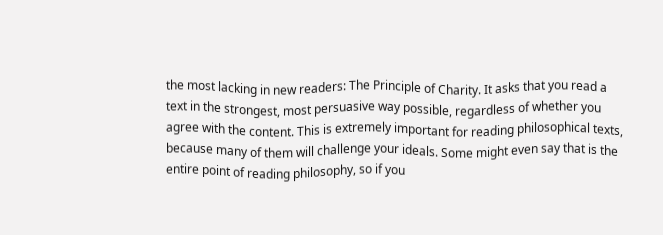the most lacking in new readers: The Principle of Charity. It asks that you read a text in the strongest, most persuasive way possible, regardless of whether you agree with the content. This is extremely important for reading philosophical texts, because many of them will challenge your ideals. Some might even say that is the entire point of reading philosophy, so if you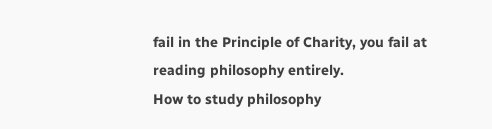fail in the Principle of Charity, you fail at reading philosophy entirely.
How to study philosophy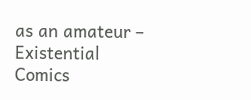as an amateur – Existential Comics